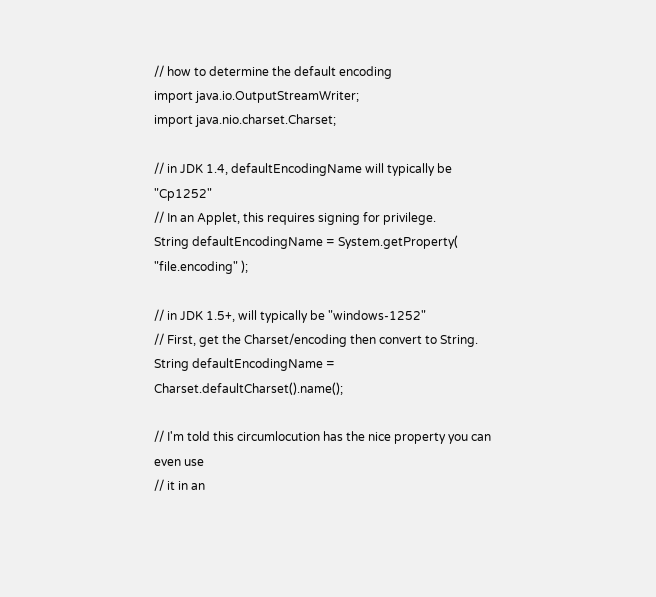// how to determine the default encoding
import java.io.OutputStreamWriter;
import java.nio.charset.Charset;

// in JDK 1.4, defaultEncodingName will typically be "Cp1252"
// In an Applet, this requires signing for privilege.
String defaultEncodingName = System.getProperty( "file.encoding" );

// in JDK 1.5+, will typically be "windows-1252"
// First, get the Charset/encoding then convert to String.
String defaultEncodingName = Charset.defaultCharset().name();

// I'm told this circumlocution has the nice property you can even use
// it in an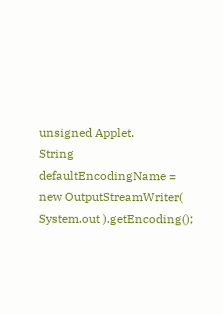unsigned Applet.
String defaultEncodingName = new OutputStreamWriter( System.out ).getEncoding();